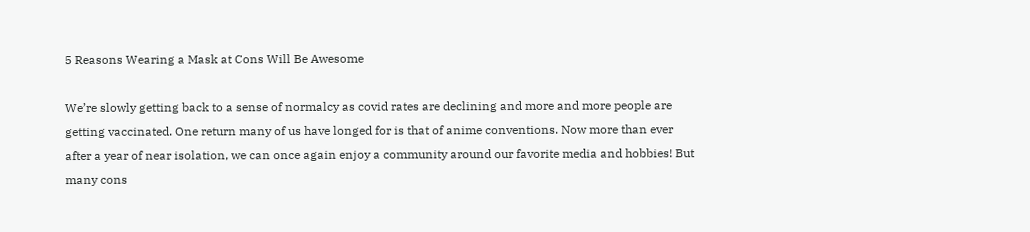5 Reasons Wearing a Mask at Cons Will Be Awesome

We’re slowly getting back to a sense of normalcy as covid rates are declining and more and more people are getting vaccinated. One return many of us have longed for is that of anime conventions. Now more than ever after a year of near isolation, we can once again enjoy a community around our favorite media and hobbies! But many cons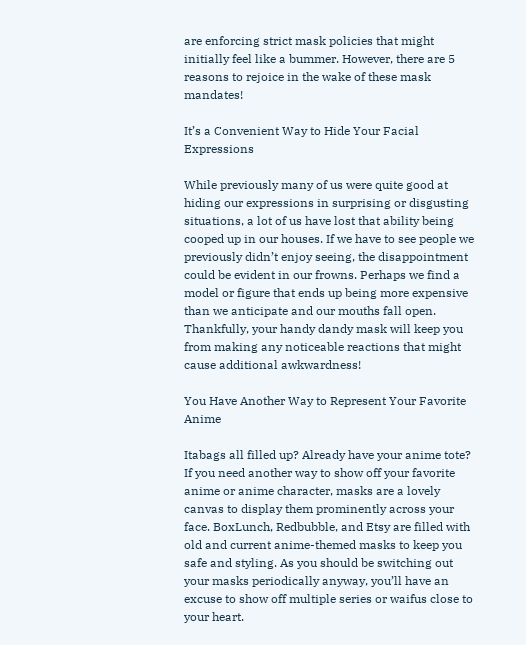are enforcing strict mask policies that might initially feel like a bummer. However, there are 5 reasons to rejoice in the wake of these mask mandates!

It’s a Convenient Way to Hide Your Facial Expressions

While previously many of us were quite good at hiding our expressions in surprising or disgusting situations, a lot of us have lost that ability being cooped up in our houses. If we have to see people we previously didn’t enjoy seeing, the disappointment could be evident in our frowns. Perhaps we find a model or figure that ends up being more expensive than we anticipate and our mouths fall open. Thankfully, your handy dandy mask will keep you from making any noticeable reactions that might cause additional awkwardness!

You Have Another Way to Represent Your Favorite Anime

Itabags all filled up? Already have your anime tote? If you need another way to show off your favorite anime or anime character, masks are a lovely canvas to display them prominently across your face. BoxLunch, Redbubble, and Etsy are filled with old and current anime-themed masks to keep you safe and styling. As you should be switching out your masks periodically anyway, you’ll have an excuse to show off multiple series or waifus close to your heart.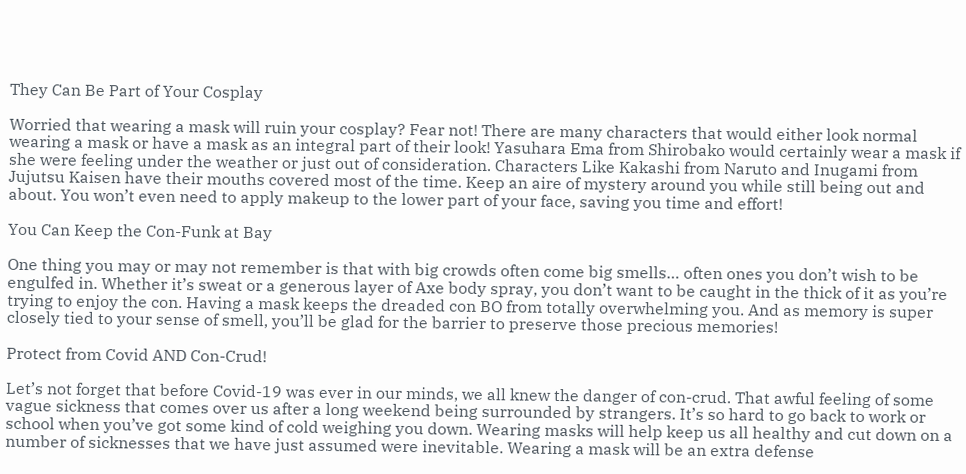They Can Be Part of Your Cosplay

Worried that wearing a mask will ruin your cosplay? Fear not! There are many characters that would either look normal wearing a mask or have a mask as an integral part of their look! Yasuhara Ema from Shirobako would certainly wear a mask if she were feeling under the weather or just out of consideration. Characters Like Kakashi from Naruto and Inugami from Jujutsu Kaisen have their mouths covered most of the time. Keep an aire of mystery around you while still being out and about. You won’t even need to apply makeup to the lower part of your face, saving you time and effort!

You Can Keep the Con-Funk at Bay

One thing you may or may not remember is that with big crowds often come big smells… often ones you don’t wish to be engulfed in. Whether it’s sweat or a generous layer of Axe body spray, you don’t want to be caught in the thick of it as you’re trying to enjoy the con. Having a mask keeps the dreaded con BO from totally overwhelming you. And as memory is super closely tied to your sense of smell, you’ll be glad for the barrier to preserve those precious memories!

Protect from Covid AND Con-Crud!

Let’s not forget that before Covid-19 was ever in our minds, we all knew the danger of con-crud. That awful feeling of some vague sickness that comes over us after a long weekend being surrounded by strangers. It’s so hard to go back to work or school when you’ve got some kind of cold weighing you down. Wearing masks will help keep us all healthy and cut down on a number of sicknesses that we have just assumed were inevitable. Wearing a mask will be an extra defense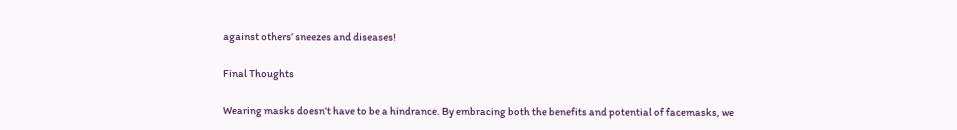against others’ sneezes and diseases!

Final Thoughts

Wearing masks doesn’t have to be a hindrance. By embracing both the benefits and potential of facemasks, we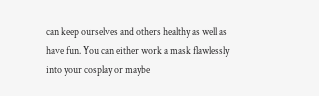can keep ourselves and others healthy as well as have fun. You can either work a mask flawlessly into your cosplay or maybe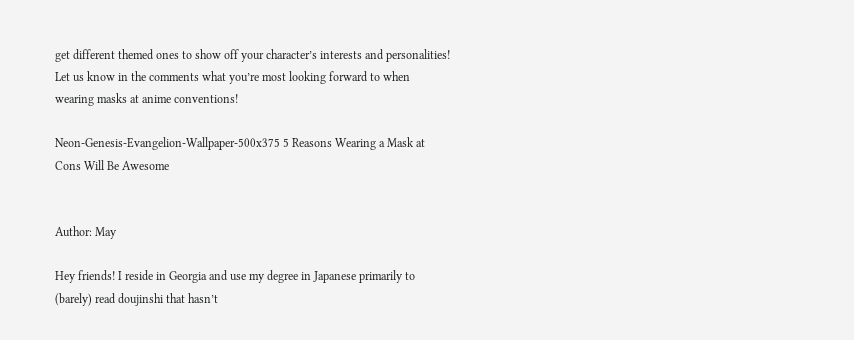get different themed ones to show off your character’s interests and personalities! Let us know in the comments what you’re most looking forward to when wearing masks at anime conventions!

Neon-Genesis-Evangelion-Wallpaper-500x375 5 Reasons Wearing a Mask at Cons Will Be Awesome


Author: May

Hey friends! I reside in Georgia and use my degree in Japanese primarily to (barely) read doujinshi that hasn’t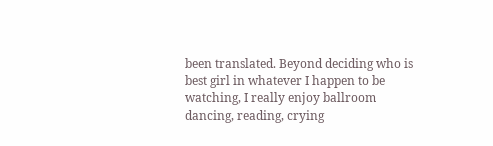been translated. Beyond deciding who is best girl in whatever I happen to be watching, I really enjoy ballroom dancing, reading, crying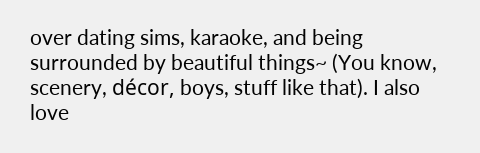over dating sims, karaoke, and being surrounded by beautiful things~ (You know, scenery, décor, boys, stuff like that). I also love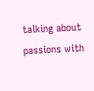talking about passions with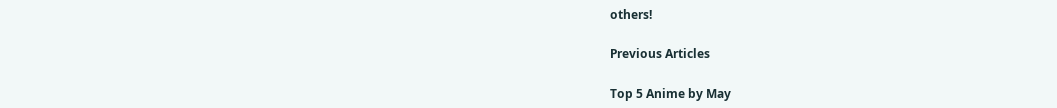others!

Previous Articles

Top 5 Anime by May